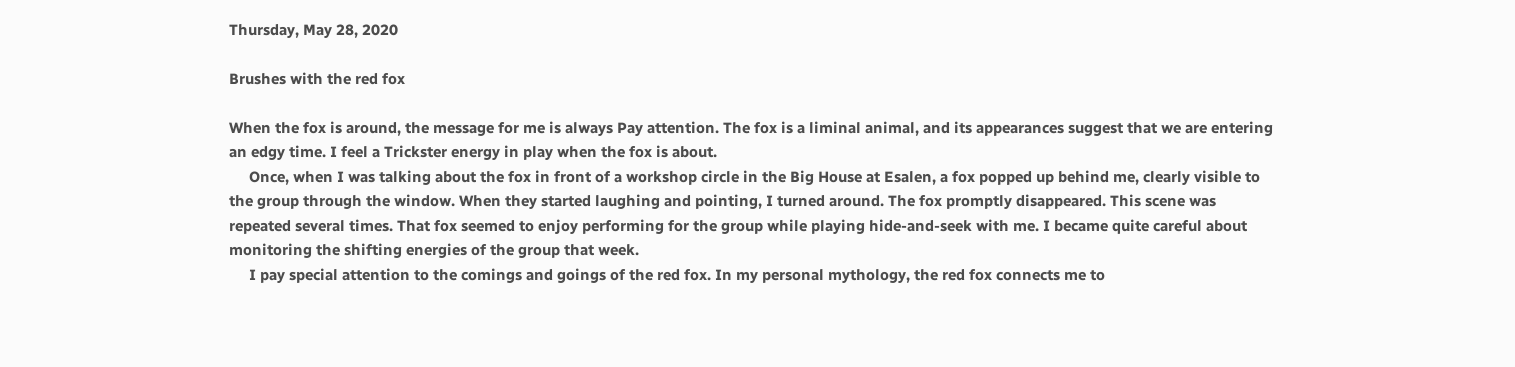Thursday, May 28, 2020

Brushes with the red fox

When the fox is around, the message for me is always Pay attention. The fox is a liminal animal, and its appearances suggest that we are entering an edgy time. I feel a Trickster energy in play when the fox is about.
     Once, when I was talking about the fox in front of a workshop circle in the Big House at Esalen, a fox popped up behind me, clearly visible to the group through the window. When they started laughing and pointing, I turned around. The fox promptly disappeared. This scene was repeated several times. That fox seemed to enjoy performing for the group while playing hide-and-seek with me. I became quite careful about monitoring the shifting energies of the group that week.
     I pay special attention to the comings and goings of the red fox. In my personal mythology, the red fox connects me to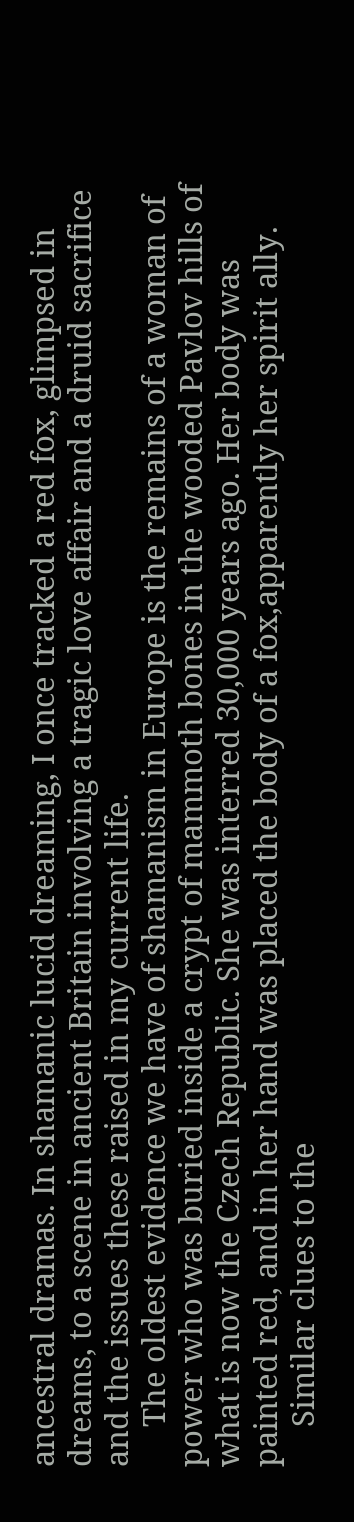ancestral dramas. In shamanic lucid dreaming, I once tracked a red fox, glimpsed in dreams, to a scene in ancient Britain involving a tragic love affair and a druid sacrifice and the issues these raised in my current life.
     The oldest evidence we have of shamanism in Europe is the remains of a woman of power who was buried inside a crypt of mammoth bones in the wooded Pavlov hills of what is now the Czech Republic. She was interred 30,000 years ago. Her body was painted red, and in her hand was placed the body of a fox,apparently her spirit ally.
     Similar clues to the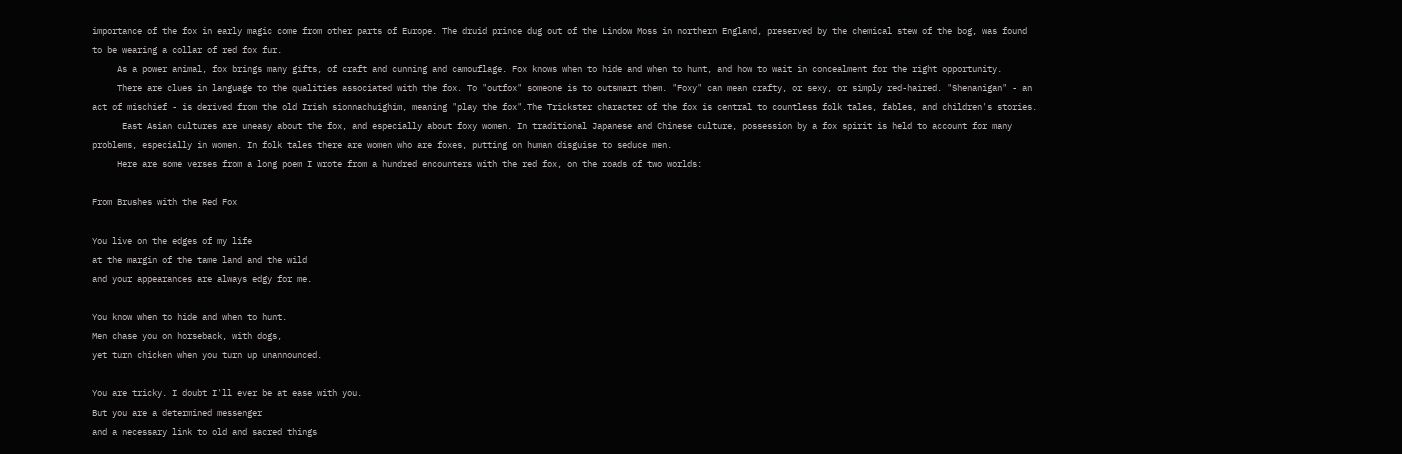importance of the fox in early magic come from other parts of Europe. The druid prince dug out of the Lindow Moss in northern England, preserved by the chemical stew of the bog, was found to be wearing a collar of red fox fur.
     As a power animal, fox brings many gifts, of craft and cunning and camouflage. Fox knows when to hide and when to hunt, and how to wait in concealment for the right opportunity.
     There are clues in language to the qualities associated with the fox. To "outfox" someone is to outsmart them. "Foxy" can mean crafty, or sexy, or simply red-haired. "Shenanigan" - an act of mischief - is derived from the old Irish sionnachuighim, meaning "play the fox".The Trickster character of the fox is central to countless folk tales, fables, and children's stories.
      East Asian cultures are uneasy about the fox, and especially about foxy women. In traditional Japanese and Chinese culture, possession by a fox spirit is held to account for many problems, especially in women. In folk tales there are women who are foxes, putting on human disguise to seduce men.
     Here are some verses from a long poem I wrote from a hundred encounters with the red fox, on the roads of two worlds:

From Brushes with the Red Fox

You live on the edges of my life
at the margin of the tame land and the wild
and your appearances are always edgy for me.

You know when to hide and when to hunt.
Men chase you on horseback, with dogs,
yet turn chicken when you turn up unannounced.

You are tricky. I doubt I'll ever be at ease with you.
But you are a determined messenger
and a necessary link to old and sacred things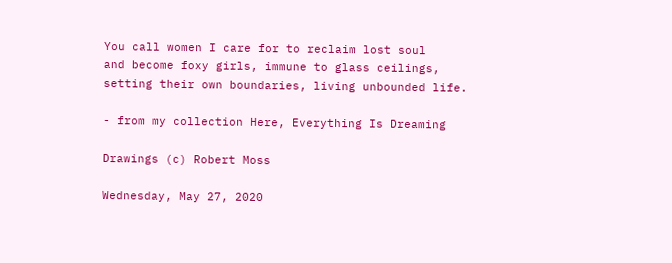You call women I care for to reclaim lost soul
and become foxy girls, immune to glass ceilings,
setting their own boundaries, living unbounded life.

- from my collection Here, Everything Is Dreaming

Drawings (c) Robert Moss

Wednesday, May 27, 2020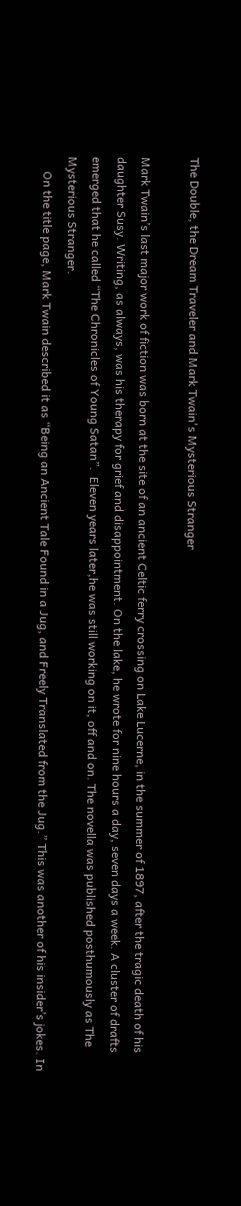The Double, the Dream Traveler and Mark Twain's Mysterious Stranger

Mark Twain’s last major work of fiction was born at the site of an ancient Celtic ferry crossing on Lake Lucerne, in the summer of 1897, after the tragic death of his daughter Susy. Writing, as always, was his therapy for grief and disappointment. On the lake, he wrote for nine hours a day, seven days a week. A cluster of drafts emerged that he called “The Chronicles of Young Satan”.  Eleven years later,he was still working on it, off and on. The novella was published posthumously as The Mysterious Stranger.
     On the title page, Mark Twain described it as “Being an Ancient Tale Found in a Jug, and Freely Translated from the Jug.” This was another of his insider’s jokes. In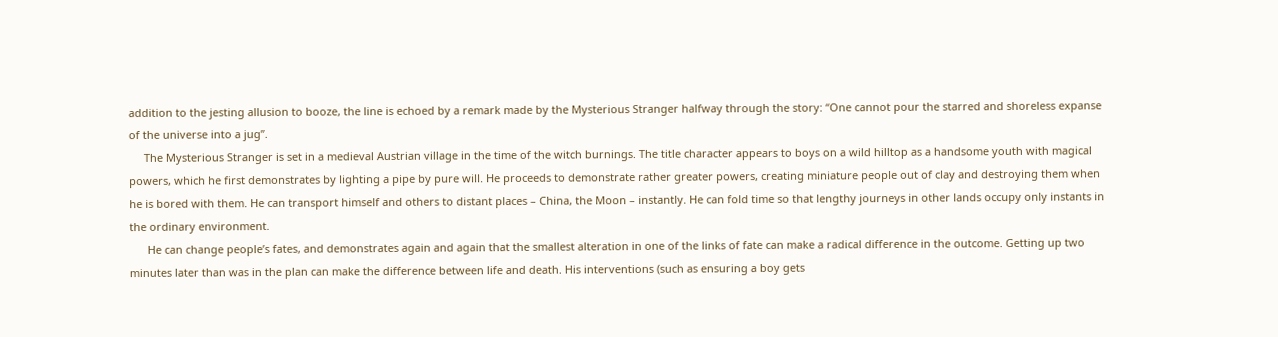addition to the jesting allusion to booze, the line is echoed by a remark made by the Mysterious Stranger halfway through the story: “One cannot pour the starred and shoreless expanse of the universe into a jug”.
     The Mysterious Stranger is set in a medieval Austrian village in the time of the witch burnings. The title character appears to boys on a wild hilltop as a handsome youth with magical powers, which he first demonstrates by lighting a pipe by pure will. He proceeds to demonstrate rather greater powers, creating miniature people out of clay and destroying them when he is bored with them. He can transport himself and others to distant places – China, the Moon – instantly. He can fold time so that lengthy journeys in other lands occupy only instants in the ordinary environment.
      He can change people’s fates, and demonstrates again and again that the smallest alteration in one of the links of fate can make a radical difference in the outcome. Getting up two minutes later than was in the plan can make the difference between life and death. His interventions (such as ensuring a boy gets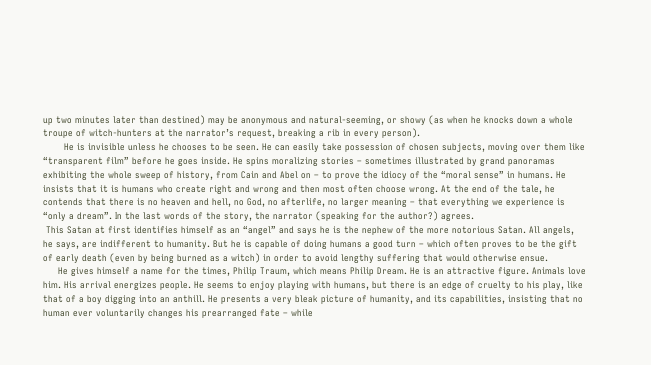up two minutes later than destined) may be anonymous and natural-seeming, or showy (as when he knocks down a whole troupe of witch-hunters at the narrator’s request, breaking a rib in every person).
       He is invisible unless he chooses to be seen. He can easily take possession of chosen subjects, moving over them like “transparent film” before he goes inside. He spins moralizing stories – sometimes illustrated by grand panoramas exhibiting the whole sweep of history, from Cain and Abel on – to prove the idiocy of the “moral sense” in humans. He insists that it is humans who create right and wrong and then most often choose wrong. At the end of the tale, he contends that there is no heaven and hell, no God, no afterlife, no larger meaning – that everything we experience is “only a dream”. In the last words of the story, the narrator (speaking for the author?) agrees.
 This Satan at first identifies himself as an “angel” and says he is the nephew of the more notorious Satan. All angels, he says, are indifferent to humanity. But he is capable of doing humans a good turn – which often proves to be the gift of early death (even by being burned as a witch) in order to avoid lengthy suffering that would otherwise ensue.
     He gives himself a name for the times, Philip Traum, which means Philip Dream. He is an attractive figure. Animals love him. His arrival energizes people. He seems to enjoy playing with humans, but there is an edge of cruelty to his play, like that of a boy digging into an anthill. He presents a very bleak picture of humanity, and its capabilities, insisting that no human ever voluntarily changes his prearranged fate – while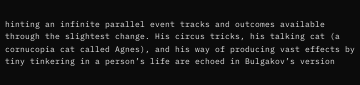hinting an infinite parallel event tracks and outcomes available through the slightest change. His circus tricks, his talking cat (a cornucopia cat called Agnes), and his way of producing vast effects by tiny tinkering in a person’s life are echoed in Bulgakov’s version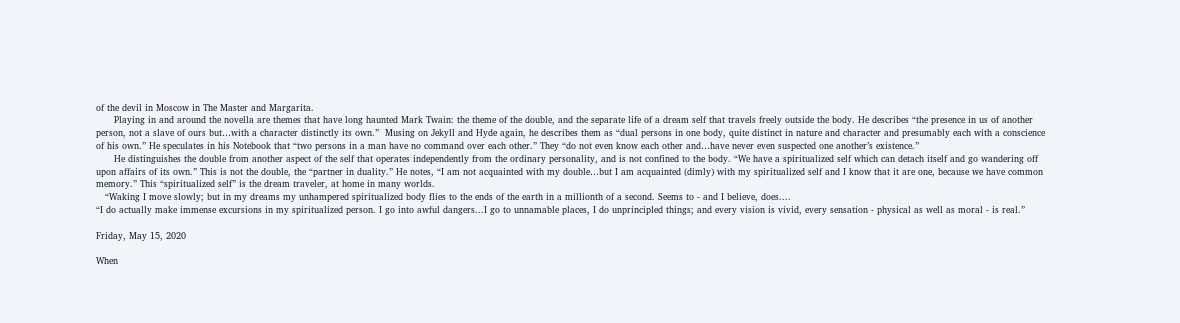of the devil in Moscow in The Master and Margarita.
      Playing in and around the novella are themes that have long haunted Mark Twain: the theme of the double, and the separate life of a dream self that travels freely outside the body. He describes “the presence in us of another person, not a slave of ours but…with a character distinctly its own.”  Musing on Jekyll and Hyde again, he describes them as “dual persons in one body, quite distinct in nature and character and presumably each with a conscience of his own.” He speculates in his Notebook that “two persons in a man have no command over each other.” They “do not even know each other and…have never even suspected one another’s existence.”
      He distinguishes the double from another aspect of the self that operates independently from the ordinary personality, and is not confined to the body. “We have a spiritualized self which can detach itself and go wandering off upon affairs of its own.” This is not the double, the “partner in duality.” He notes, “I am not acquainted with my double…but I am acquainted (dimly) with my spiritualized self and I know that it are one, because we have common memory.” This “spiritualized self” is the dream traveler, at home in many worlds.
   “Waking I move slowly; but in my dreams my unhampered spiritualized body flies to the ends of the earth in a millionth of a second. Seems to - and I believe, does....
“I do actually make immense excursions in my spiritualized person. I go into awful dangers...I go to unnamable places, I do unprincipled things; and every vision is vivid, every sensation - physical as well as moral - is real.”

Friday, May 15, 2020

When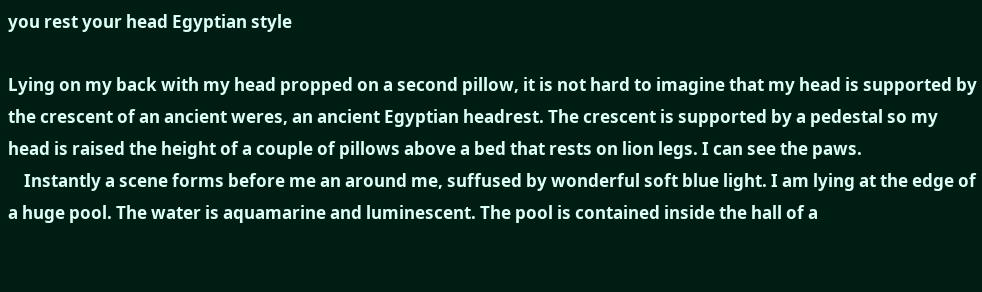you rest your head Egyptian style

Lying on my back with my head propped on a second pillow, it is not hard to imagine that my head is supported by the crescent of an ancient weres, an ancient Egyptian headrest. The crescent is supported by a pedestal so my head is raised the height of a couple of pillows above a bed that rests on lion legs. I can see the paws.
    Instantly a scene forms before me an around me, suffused by wonderful soft blue light. I am lying at the edge of a huge pool. The water is aquamarine and luminescent. The pool is contained inside the hall of a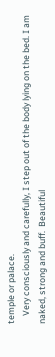temple or palace.
    Very consciously and carefully, I step out of the body lying on the bed. I am naked, strong and buff.  Beautiful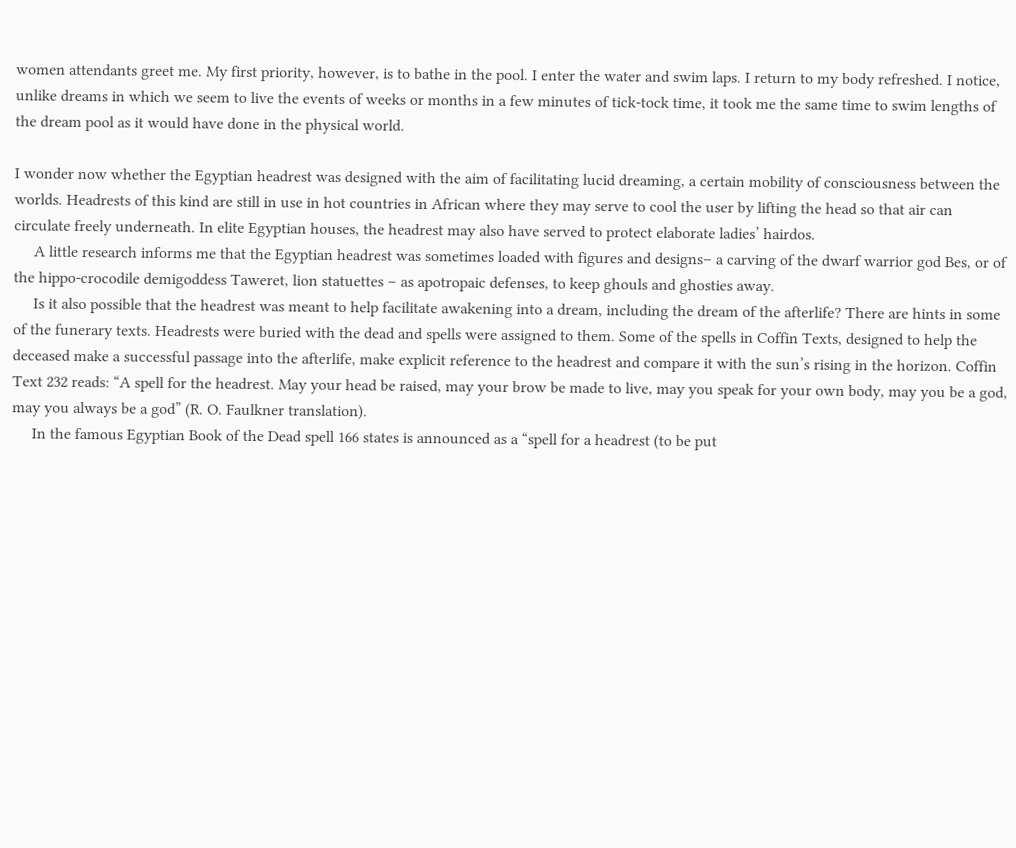women attendants greet me. My first priority, however, is to bathe in the pool. I enter the water and swim laps. I return to my body refreshed. I notice, unlike dreams in which we seem to live the events of weeks or months in a few minutes of tick-tock time, it took me the same time to swim lengths of the dream pool as it would have done in the physical world.

I wonder now whether the Egyptian headrest was designed with the aim of facilitating lucid dreaming, a certain mobility of consciousness between the worlds. Headrests of this kind are still in use in hot countries in African where they may serve to cool the user by lifting the head so that air can circulate freely underneath. In elite Egyptian houses, the headrest may also have served to protect elaborate ladies’ hairdos.
     A little research informs me that the Egyptian headrest was sometimes loaded with figures and designs– a carving of the dwarf warrior god Bes, or of the hippo-crocodile demigoddess Taweret, lion statuettes – as apotropaic defenses, to keep ghouls and ghosties away.
     Is it also possible that the headrest was meant to help facilitate awakening into a dream, including the dream of the afterlife? There are hints in some of the funerary texts. Headrests were buried with the dead and spells were assigned to them. Some of the spells in Coffin Texts, designed to help the deceased make a successful passage into the afterlife, make explicit reference to the headrest and compare it with the sun’s rising in the horizon. Coffin Text 232 reads: “A spell for the headrest. May your head be raised, may your brow be made to live, may you speak for your own body, may you be a god, may you always be a god” (R. O. Faulkner translation).
     In the famous Egyptian Book of the Dead spell 166 states is announced as a “spell for a headrest (to be put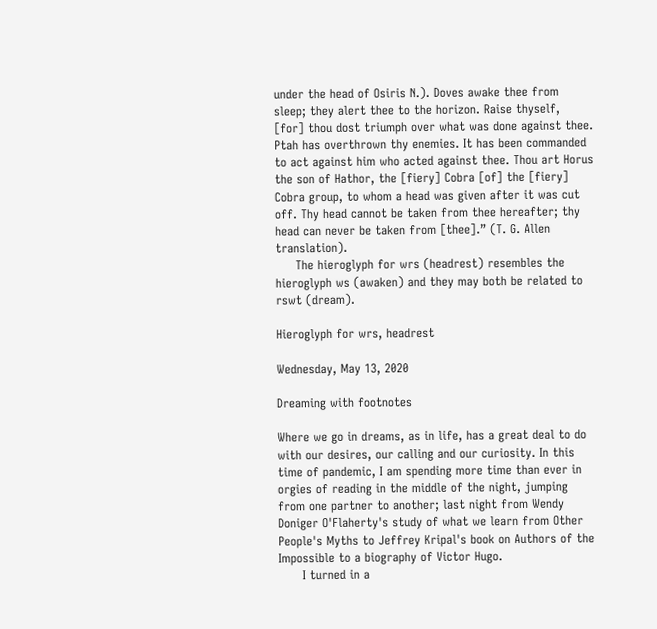under the head of Osiris N.). Doves awake thee from sleep; they alert thee to the horizon. Raise thyself, [for] thou dost triumph over what was done against thee. Ptah has overthrown thy enemies. It has been commanded to act against him who acted against thee. Thou art Horus the son of Hathor, the [fiery] Cobra [of] the [fiery] Cobra group, to whom a head was given after it was cut off. Thy head cannot be taken from thee hereafter; thy head can never be taken from [thee].” (T. G. Allen translation).
     The hieroglyph for wrs (headrest) resembles the hieroglyph ws (awaken) and they may both be related to rswt (dream).

Hieroglyph for wrs, headrest

Wednesday, May 13, 2020

Dreaming with footnotes

Where we go in dreams, as in life, has a great deal to do with our desires, our calling and our curiosity. In this time of pandemic, I am spending more time than ever in orgies of reading in the middle of the night, jumping from one partner to another; last night from Wendy Doniger O'Flaherty's study of what we learn from Other People's Myths to Jeffrey Kripal's book on Authors of the Impossible to a biography of Victor Hugo.
      I turned in a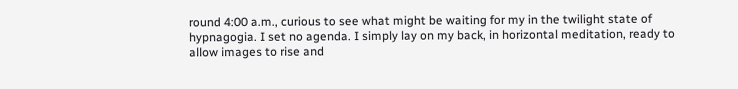round 4:00 a.m., curious to see what might be waiting for my in the twilight state of hypnagogia. I set no agenda. I simply lay on my back, in horizontal meditation, ready to allow images to rise and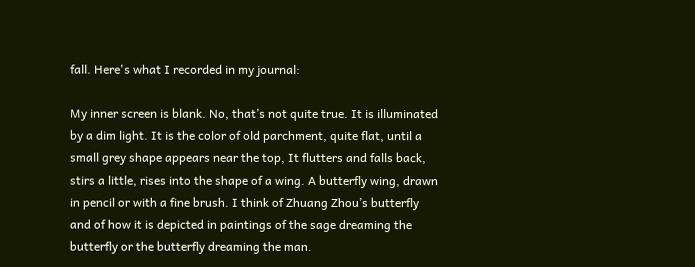fall. Here's what I recorded in my journal:

My inner screen is blank. No, that’s not quite true. It is illuminated by a dim light. It is the color of old parchment, quite flat, until a small grey shape appears near the top, It flutters and falls back, stirs a little, rises into the shape of a wing. A butterfly wing, drawn in pencil or with a fine brush. I think of Zhuang Zhou’s butterfly and of how it is depicted in paintings of the sage dreaming the butterfly or the butterfly dreaming the man.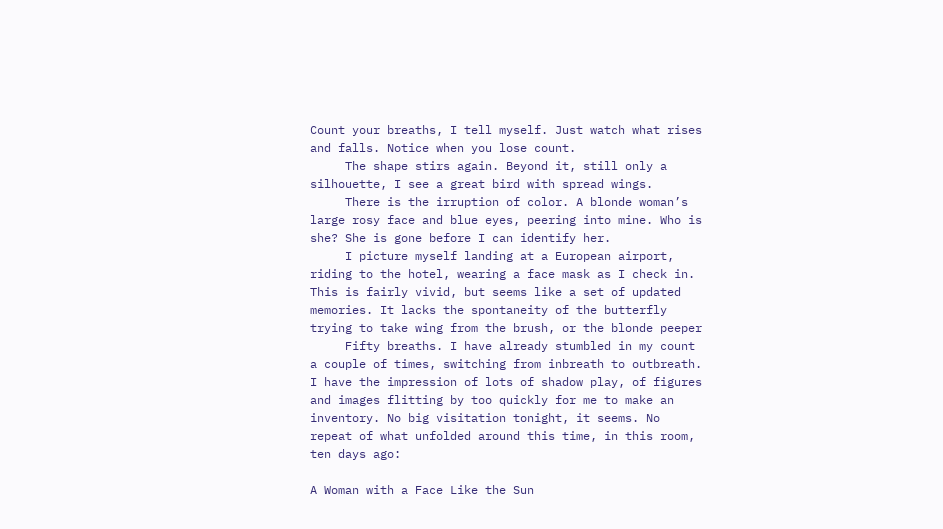Count your breaths, I tell myself. Just watch what rises and falls. Notice when you lose count.
     The shape stirs again. Beyond it, still only a silhouette, I see a great bird with spread wings.
     There is the irruption of color. A blonde woman’s large rosy face and blue eyes, peering into mine. Who is she? She is gone before I can identify her.
     I picture myself landing at a European airport, riding to the hotel, wearing a face mask as I check in. This is fairly vivid, but seems like a set of updated memories. It lacks the spontaneity of the butterfly trying to take wing from the brush, or the blonde peeper
     Fifty breaths. I have already stumbled in my count a couple of times, switching from inbreath to outbreath. I have the impression of lots of shadow play, of figures and images flitting by too quickly for me to make an inventory. No big visitation tonight, it seems. No repeat of what unfolded around this time, in this room, ten days ago:

A Woman with a Face Like the Sun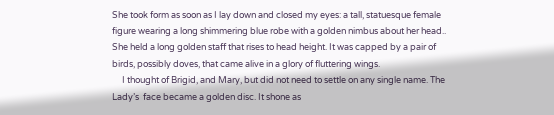She took form as soon as I lay down and closed my eyes: a tall, statuesque female figure wearing a long shimmering blue robe with a golden nimbus about her head.. She held a long golden staff that rises to head height. It was capped by a pair of birds, possibly doves, that came alive in a glory of fluttering wings.
     I thought of Brigid, and Mary, but did not need to settle on any single name. The Lady’s  face became a golden disc. It shone as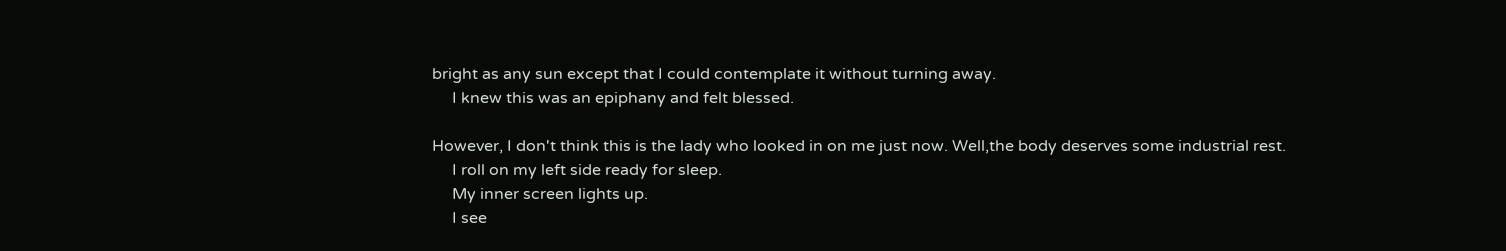bright as any sun except that I could contemplate it without turning away.
     I knew this was an epiphany and felt blessed.

However, I don't think this is the lady who looked in on me just now. Well,the body deserves some industrial rest.
     I roll on my left side ready for sleep.
     My inner screen lights up.
     I see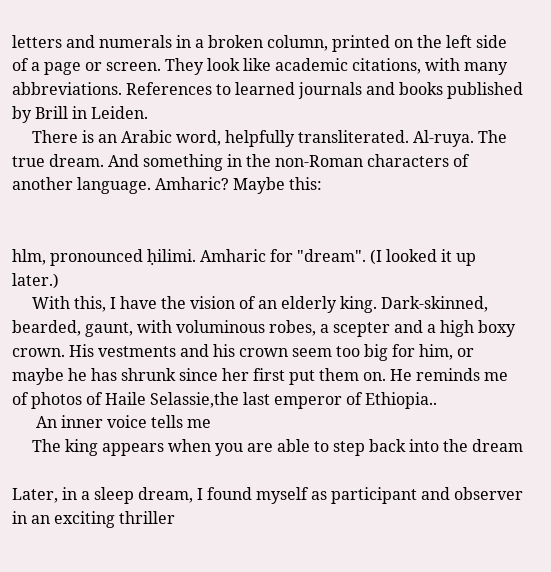letters and numerals in a broken column, printed on the left side of a page or screen. They look like academic citations, with many abbreviations. References to learned journals and books published by Brill in Leiden.
     There is an Arabic word, helpfully transliterated. Al-ruya. The true dream. And something in the non-Roman characters of another language. Amharic? Maybe this:


hlm, pronounced ḥilimi. Amharic for "dream". (I looked it up later.)
     With this, I have the vision of an elderly king. Dark-skinned, bearded, gaunt, with voluminous robes, a scepter and a high boxy crown. His vestments and his crown seem too big for him, or maybe he has shrunk since her first put them on. He reminds me of photos of Haile Selassie,the last emperor of Ethiopia..
      An inner voice tells me
     The king appears when you are able to step back into the dream

Later, in a sleep dream, I found myself as participant and observer in an exciting thriller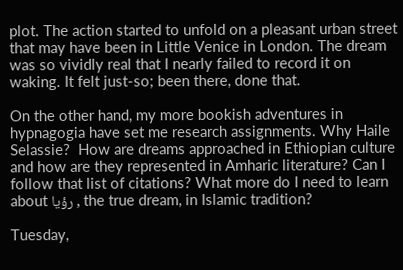plot. The action started to unfold on a pleasant urban street that may have been in Little Venice in London. The dream was so vividly real that I nearly failed to record it on waking. It felt just-so; been there, done that.

On the other hand, my more bookish adventures in hypnagogia have set me research assignments. Why Haile Selassie?  How are dreams approached in Ethiopian culture and how are they represented in Amharic literature? Can I follow that list of citations? What more do I need to learn about رؤيا , the true dream, in Islamic tradition?

Tuesday,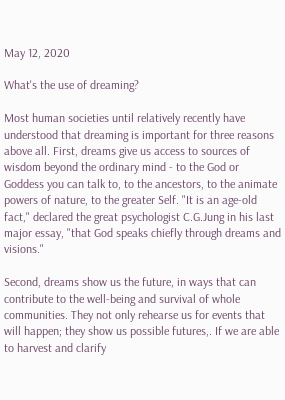May 12, 2020

What's the use of dreaming?

Most human societies until relatively recently have understood that dreaming is important for three reasons above all. First, dreams give us access to sources of wisdom beyond the ordinary mind - to the God or Goddess you can talk to, to the ancestors, to the animate powers of nature, to the greater Self. "It is an age-old fact," declared the great psychologist C.G.Jung in his last major essay, "that God speaks chiefly through dreams and visions."

Second, dreams show us the future, in ways that can contribute to the well-being and survival of whole communities. They not only rehearse us for events that will happen; they show us possible futures,. If we are able to harvest and clarify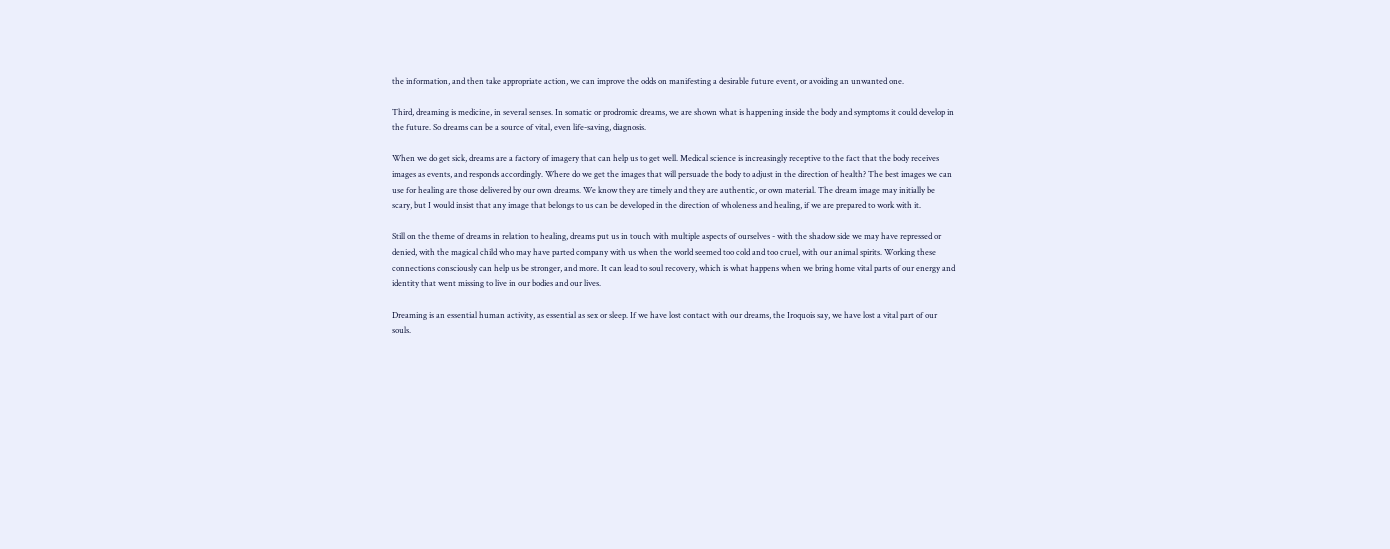the information, and then take appropriate action, we can improve the odds on manifesting a desirable future event, or avoiding an unwanted one.

Third, dreaming is medicine, in several senses. In somatic or prodromic dreams, we are shown what is happening inside the body and symptoms it could develop in the future. So dreams can be a source of vital, even life-saving, diagnosis.

When we do get sick, dreams are a factory of imagery that can help us to get well. Medical science is increasingly receptive to the fact that the body receives images as events, and responds accordingly. Where do we get the images that will persuade the body to adjust in the direction of health? The best images we can use for healing are those delivered by our own dreams. We know they are timely and they are authentic, or own material. The dream image may initially be scary, but I would insist that any image that belongs to us can be developed in the direction of wholeness and healing, if we are prepared to work with it.

Still on the theme of dreams in relation to healing, dreams put us in touch with multiple aspects of ourselves - with the shadow side we may have repressed or denied, with the magical child who may have parted company with us when the world seemed too cold and too cruel, with our animal spirits. Working these connections consciously can help us be stronger, and more. It can lead to soul recovery, which is what happens when we bring home vital parts of our energy and identity that went missing to live in our bodies and our lives.

Dreaming is an essential human activity, as essential as sex or sleep. If we have lost contact with our dreams, the Iroquois say, we have lost a vital part of our souls.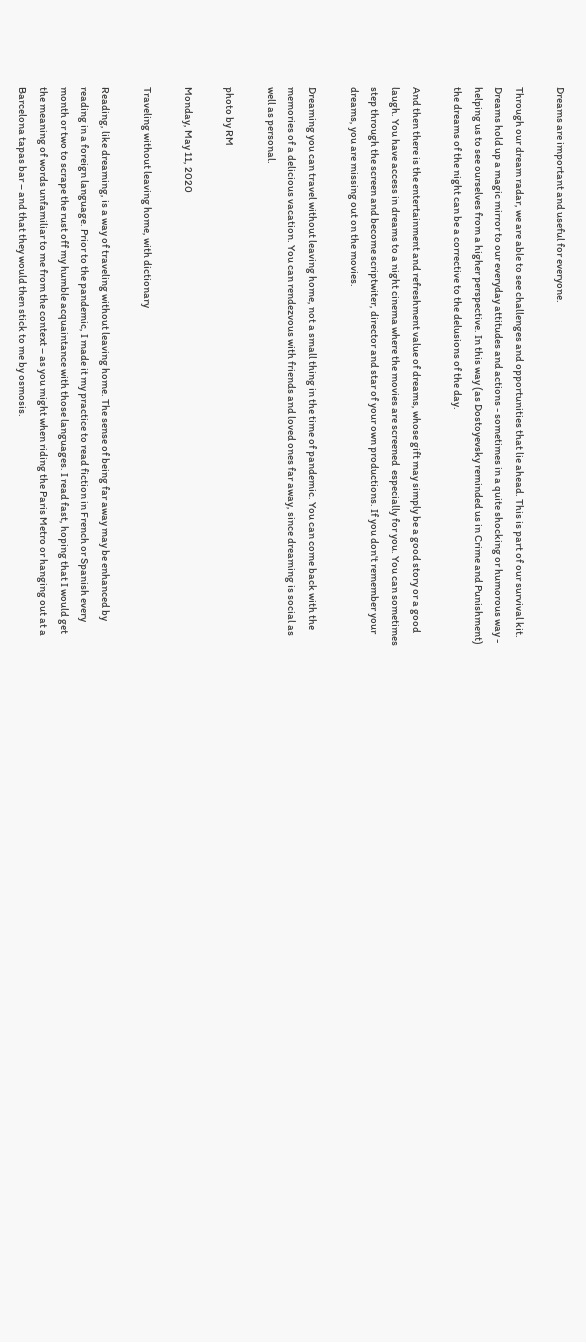Dreams are important and useful for everyone.

Through our dream radar, we are able to see challenges and opportunities that lie ahead. This is part of our survival kit. Dreams hold up a magic mirror to our everyday attitudes and actions - sometimes in a quite shocking or humorous way - helping us to see ourselves from a higher perspective. In this way (as Dostoyevsky reminded us in Crime and Punishment) the dreams of the night can be a corrective to the delusions of the day.

And then there is the entertainment and refreshment value of dreams, whose gift may simply be a good story or a good laugh. You have access in dreams to a night cinema where the movies are screened  especially for you. You can sometimes step through the screen and become scriptwiter, director and star of your own productions. If you don't remember your dreams, you are missing out on the movies.

Dreaming you can travel without leaving home, not a small thing in the time of pandemic. You can come back with the memories of a delicious vacation. You can rendezvous with friends and loved ones far away, since dreaming is social as well as personal.

photo by RM

Monday, May 11, 2020

Traveling without leaving home, with dictionary

Reading, like dreaming, is a way of traveling without leaving home. The sense of being far away may be enhanced by reading in a foreign language. Prior to the pandemic, I made it my practice to read fiction in French or Spanish every month or two to scrape the rust off my humble acquaintance with those languages. I read fast, hoping that I would get the meaning of words unfamiliar to me from the context – as you might when riding the Paris Metro or hanging out at a Barcelona tapas bar – and that they would then stick to me by osmosis.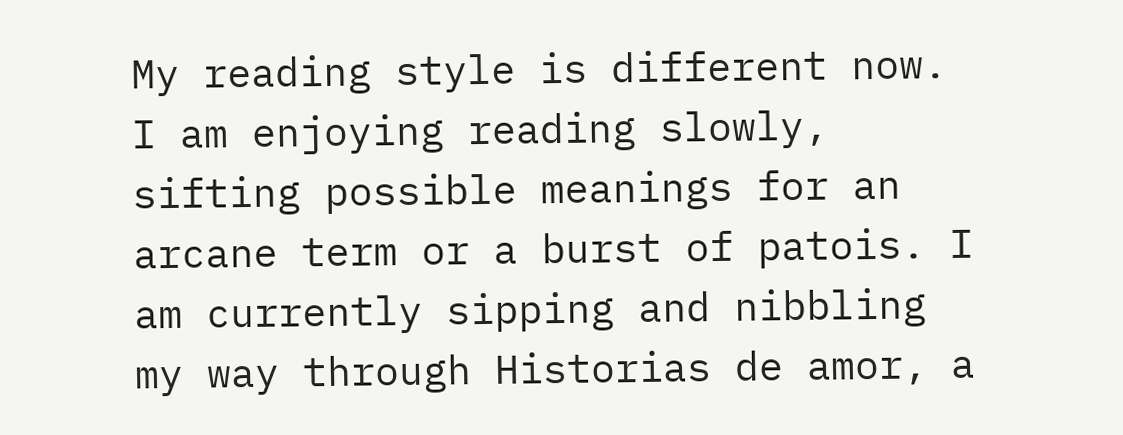My reading style is different now. I am enjoying reading slowly, sifting possible meanings for an arcane term or a burst of patois. I am currently sipping and nibbling my way through Historias de amor, a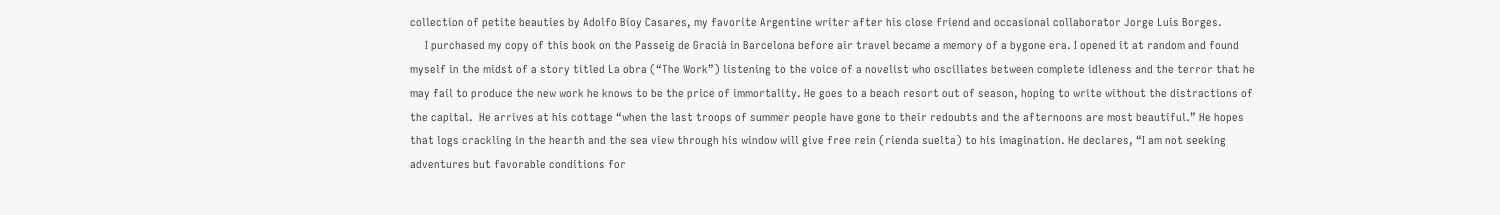collection of petite beauties by Adolfo Bioy Casares, my favorite Argentine writer after his close friend and occasional collaborator Jorge Luis Borges.
     I purchased my copy of this book on the Passeig de Gracià in Barcelona before air travel became a memory of a bygone era. I opened it at random and found myself in the midst of a story titled La obra (“The Work”) listening to the voice of a novelist who oscillates between complete idleness and the terror that he may fail to produce the new work he knows to be the price of immortality. He goes to a beach resort out of season, hoping to write without the distractions of the capital.  He arrives at his cottage “when the last troops of summer people have gone to their redoubts and the afternoons are most beautiful.” He hopes that logs crackling in the hearth and the sea view through his window will give free rein (rienda suelta) to his imagination. He declares, “I am not seeking adventures but favorable conditions for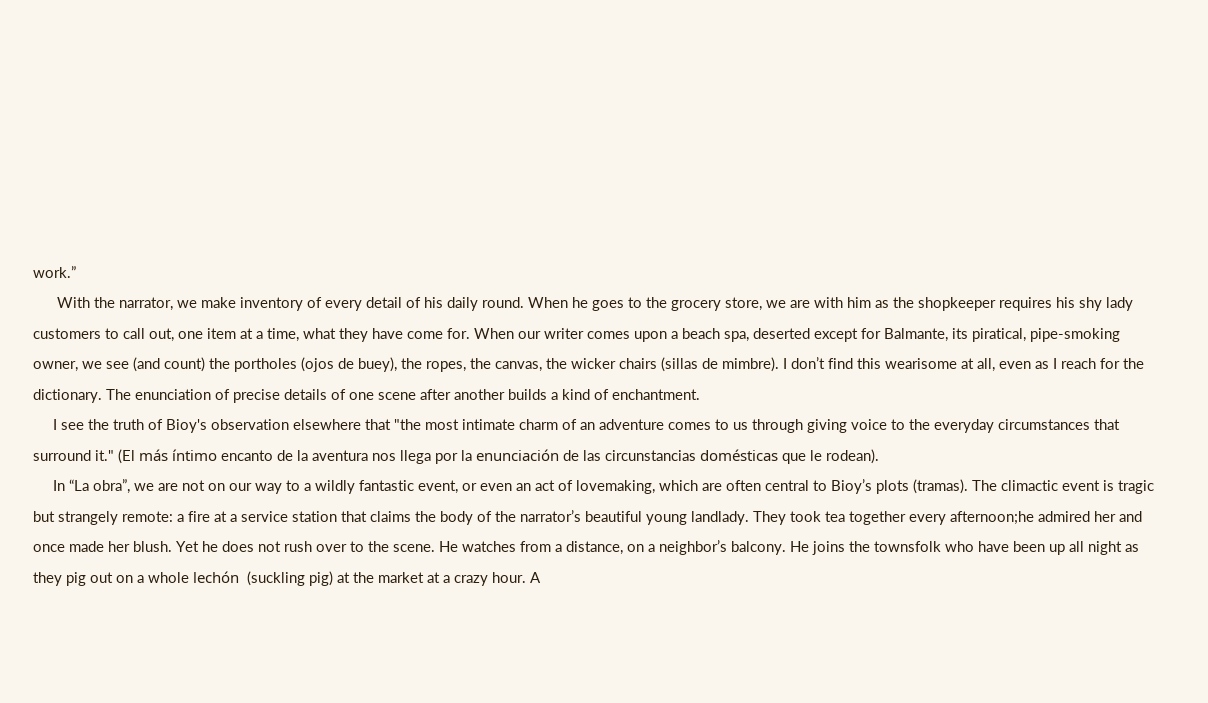work.”
      With the narrator, we make inventory of every detail of his daily round. When he goes to the grocery store, we are with him as the shopkeeper requires his shy lady customers to call out, one item at a time, what they have come for. When our writer comes upon a beach spa, deserted except for Balmante, its piratical, pipe-smoking owner, we see (and count) the portholes (ojos de buey), the ropes, the canvas, the wicker chairs (sillas de mimbre). I don’t find this wearisome at all, even as I reach for the dictionary. The enunciation of precise details of one scene after another builds a kind of enchantment.
     I see the truth of Bioy's observation elsewhere that "the most intimate charm of an adventure comes to us through giving voice to the everyday circumstances that surround it." (El más íntimo encanto de la aventura nos llega por la enunciación de las circunstancias domésticas que le rodean).
     In “La obra”, we are not on our way to a wildly fantastic event, or even an act of lovemaking, which are often central to Bioy’s plots (tramas). The climactic event is tragic but strangely remote: a fire at a service station that claims the body of the narrator’s beautiful young landlady. They took tea together every afternoon;he admired her and once made her blush. Yet he does not rush over to the scene. He watches from a distance, on a neighbor’s balcony. He joins the townsfolk who have been up all night as they pig out on a whole lechón  (suckling pig) at the market at a crazy hour. A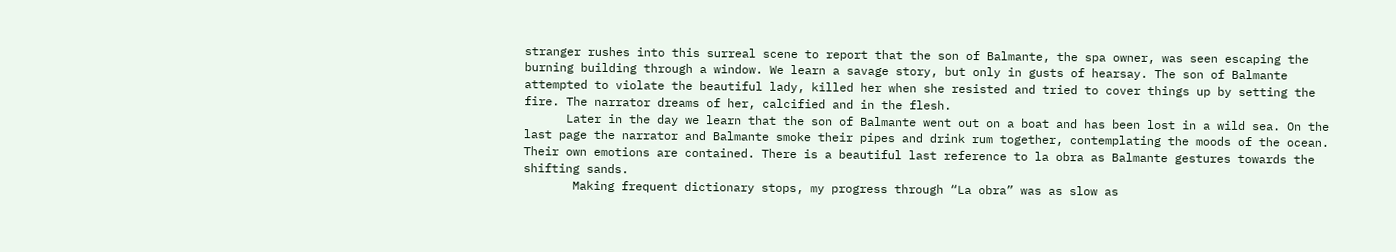stranger rushes into this surreal scene to report that the son of Balmante, the spa owner, was seen escaping the burning building through a window. We learn a savage story, but only in gusts of hearsay. The son of Balmante attempted to violate the beautiful lady, killed her when she resisted and tried to cover things up by setting the fire. The narrator dreams of her, calcified and in the flesh.
      Later in the day we learn that the son of Balmante went out on a boat and has been lost in a wild sea. On the last page the narrator and Balmante smoke their pipes and drink rum together, contemplating the moods of the ocean. Their own emotions are contained. There is a beautiful last reference to la obra as Balmante gestures towards the shifting sands.
       Making frequent dictionary stops, my progress through “La obra” was as slow as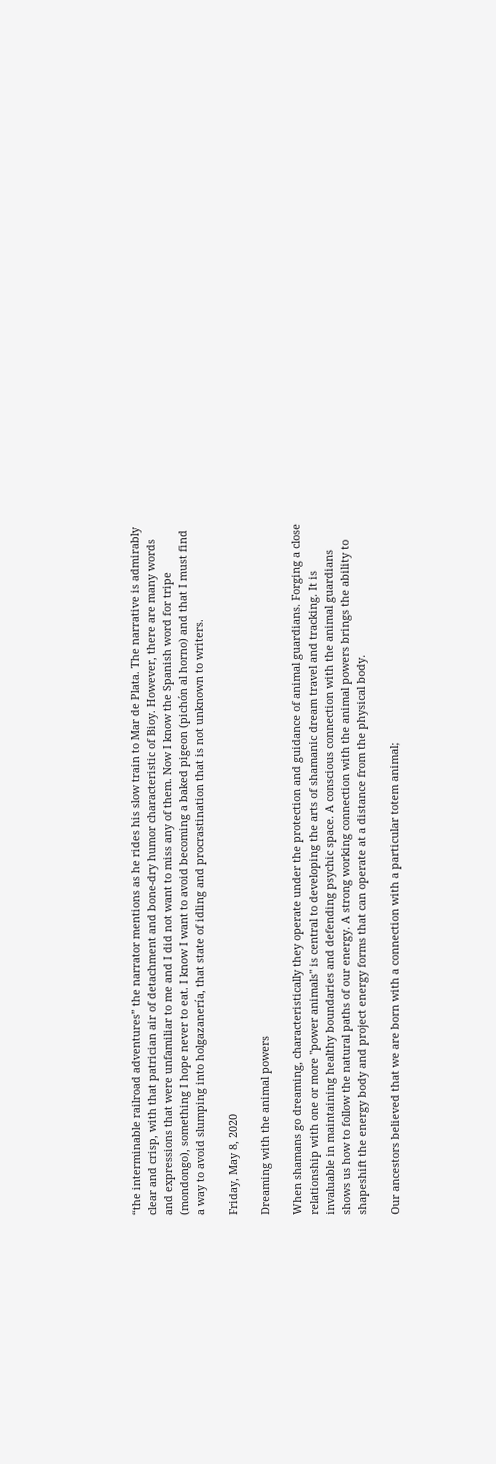“the interminable railroad adventures” the narrator mentions as he rides his slow train to Mar de Plata. The narrative is admirably clear and crisp, with that patrician air of detachment and bone-dry humor characteristic of Bioy. However, there are many words and expressions that were unfamiliar to me and I did not want to miss any of them. Now I know the Spanish word for tripe (mondongo), something I hope never to eat. I know I want to avoid becoming a baked pigeon (pichón al horno) and that I must find a way to avoid slumping into holgazanería, that state of idling and procrastination that is not unknown to writers.

Friday, May 8, 2020

Dreaming with the animal powers

When shamans go dreaming, characteristically they operate under the protection and guidance of animal guardians. Forging a close relationship with one or more "power animals" is central to developing the arts of shamanic dream travel and tracking. It is invaluable in maintaining healthy boundaries and defending psychic space. A conscious connection with the animal guardians shows us how to follow the natural paths of our energy. A strong working connection with the animal powers brings the ability to shapeshift the energy body and project energy forms that can operate at a distance from the physical body.

Our ancestors believed that we are born with a connection with a particular totem animal;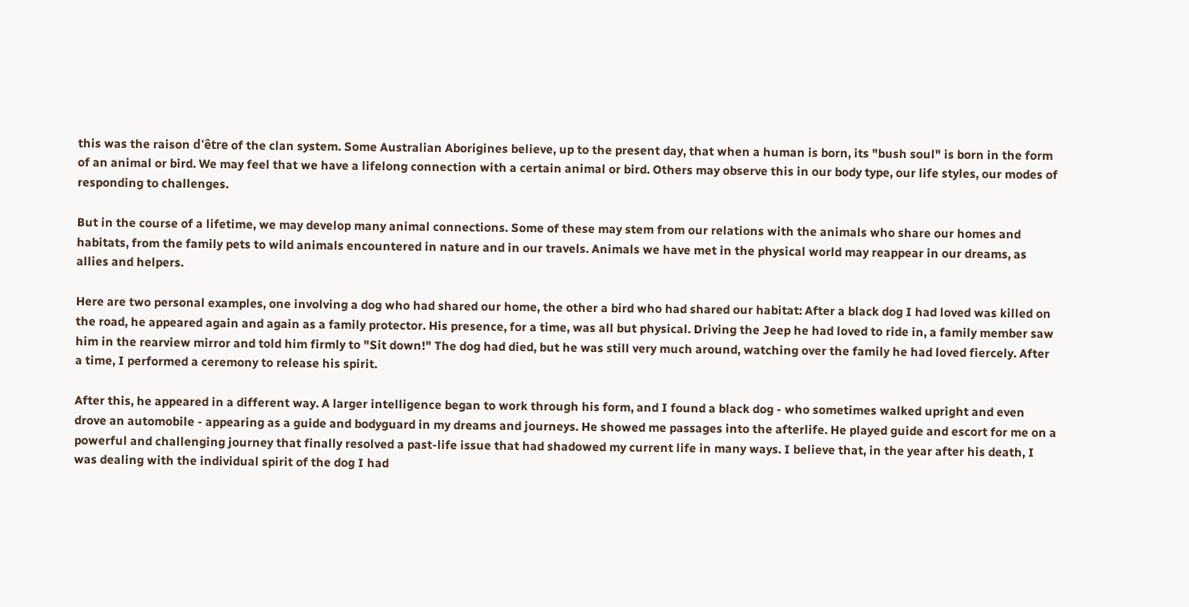this was the raison d'être of the clan system. Some Australian Aborigines believe, up to the present day, that when a human is born, its "bush soul" is born in the form of an animal or bird. We may feel that we have a lifelong connection with a certain animal or bird. Others may observe this in our body type, our life styles, our modes of responding to challenges.

But in the course of a lifetime, we may develop many animal connections. Some of these may stem from our relations with the animals who share our homes and habitats, from the family pets to wild animals encountered in nature and in our travels. Animals we have met in the physical world may reappear in our dreams, as allies and helpers.

Here are two personal examples, one involving a dog who had shared our home, the other a bird who had shared our habitat: After a black dog I had loved was killed on the road, he appeared again and again as a family protector. His presence, for a time, was all but physical. Driving the Jeep he had loved to ride in, a family member saw him in the rearview mirror and told him firmly to "Sit down!" The dog had died, but he was still very much around, watching over the family he had loved fiercely. After a time, I performed a ceremony to release his spirit.

After this, he appeared in a different way. A larger intelligence began to work through his form, and I found a black dog - who sometimes walked upright and even drove an automobile - appearing as a guide and bodyguard in my dreams and journeys. He showed me passages into the afterlife. He played guide and escort for me on a powerful and challenging journey that finally resolved a past-life issue that had shadowed my current life in many ways. I believe that, in the year after his death, I was dealing with the individual spirit of the dog I had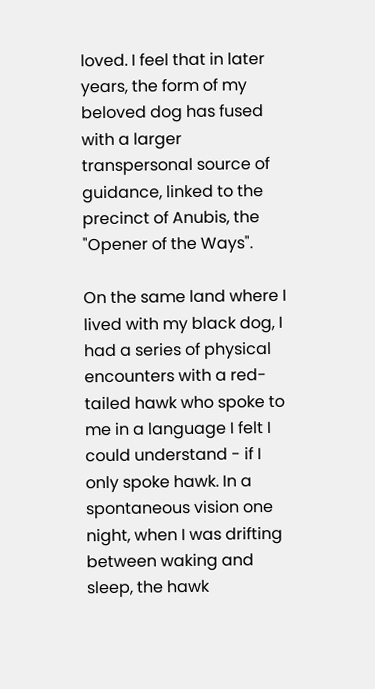loved. I feel that in later years, the form of my beloved dog has fused with a larger transpersonal source of guidance, linked to the precinct of Anubis, the "Opener of the Ways".

On the same land where I lived with my black dog, I had a series of physical encounters with a red-tailed hawk who spoke to me in a language I felt I could understand - if I only spoke hawk. In a spontaneous vision one night, when I was drifting between waking and sleep, the hawk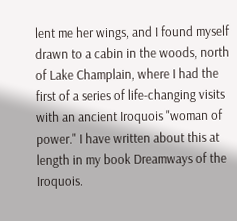lent me her wings, and I found myself drawn to a cabin in the woods, north of Lake Champlain, where I had the first of a series of life-changing visits with an ancient Iroquois "woman of power." I have written about this at length in my book Dreamways of the Iroquois.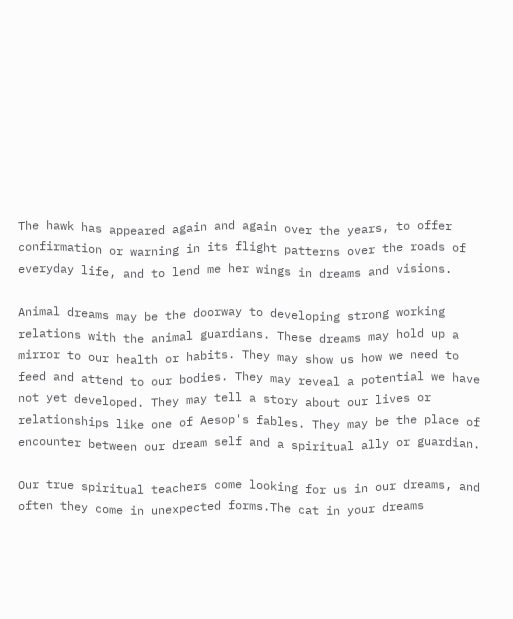The hawk has appeared again and again over the years, to offer confirmation or warning in its flight patterns over the roads of everyday life, and to lend me her wings in dreams and visions.

Animal dreams may be the doorway to developing strong working relations with the animal guardians. These dreams may hold up a mirror to our health or habits. They may show us how we need to feed and attend to our bodies. They may reveal a potential we have not yet developed. They may tell a story about our lives or relationships like one of Aesop's fables. They may be the place of encounter between our dream self and a spiritual ally or guardian.

Our true spiritual teachers come looking for us in our dreams, and often they come in unexpected forms.The cat in your dreams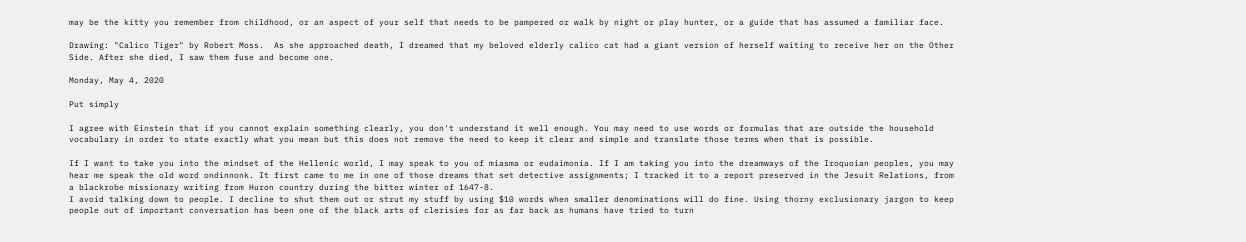may be the kitty you remember from childhood, or an aspect of your self that needs to be pampered or walk by night or play hunter, or a guide that has assumed a familiar face.

Drawing: "Calico Tiger" by Robert Moss.  As she approached death, I dreamed that my beloved elderly calico cat had a giant version of herself waiting to receive her on the Other Side. After she died, I saw them fuse and become one.

Monday, May 4, 2020

Put simply

I agree with Einstein that if you cannot explain something clearly, you don't understand it well enough. You may need to use words or formulas that are outside the household vocabulary in order to state exactly what you mean but this does not remove the need to keep it clear and simple and translate those terms when that is possible.

If I want to take you into the mindset of the Hellenic world, I may speak to you of miasma or eudaimonia. If I am taking you into the dreamways of the Iroquoian peoples, you may hear me speak the old word ondinnonk. It first came to me in one of those dreams that set detective assignments; I tracked it to a report preserved in the Jesuit Relations, from a blackrobe missionary writing from Huron country during the bitter winter of 1647-8.
I avoid talking down to people. I decline to shut them out or strut my stuff by using $10 words when smaller denominations will do fine. Using thorny exclusionary jargon to keep people out of important conversation has been one of the black arts of clerisies for as far back as humans have tried to turn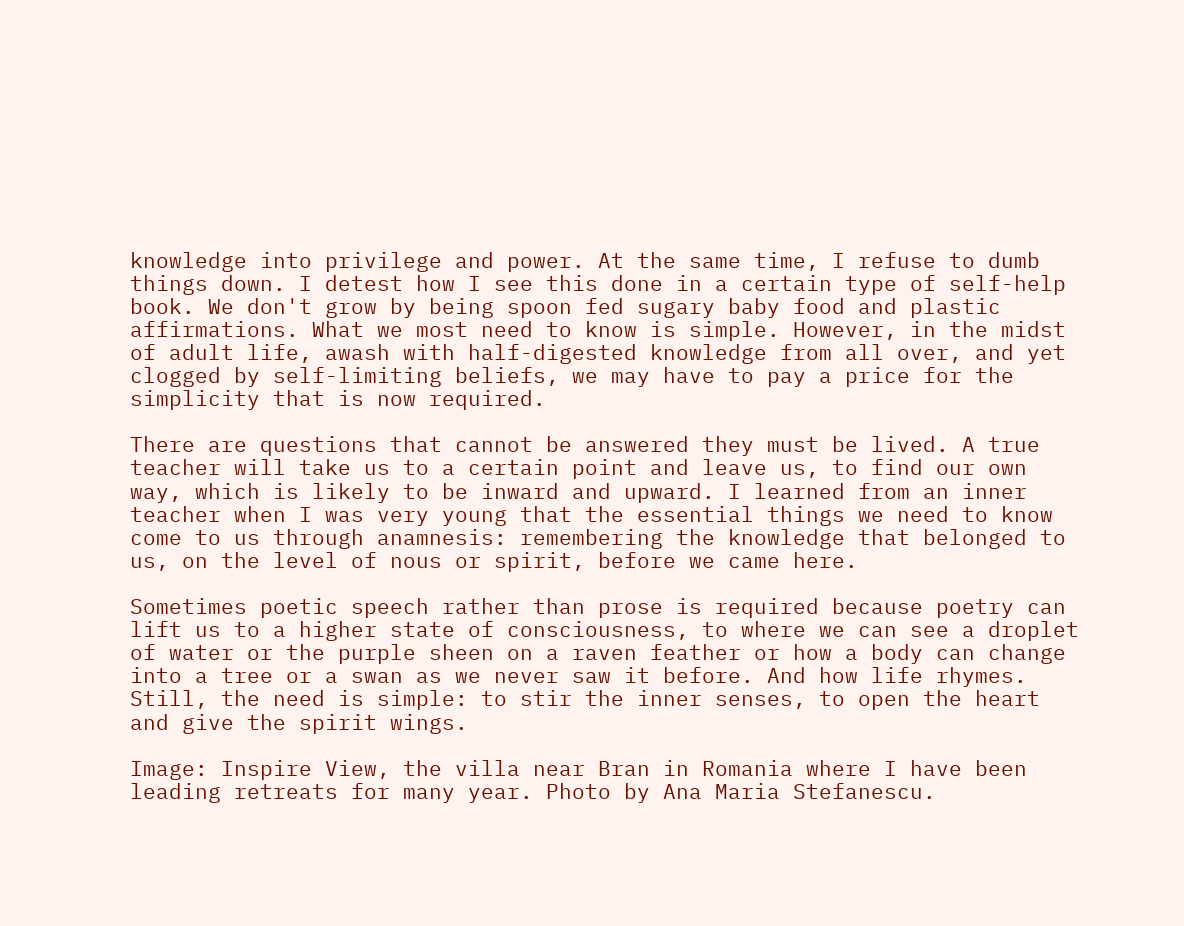knowledge into privilege and power. At the same time, I refuse to dumb things down. I detest how I see this done in a certain type of self-help book. We don't grow by being spoon fed sugary baby food and plastic affirmations. What we most need to know is simple. However, in the midst of adult life, awash with half-digested knowledge from all over, and yet clogged by self-limiting beliefs, we may have to pay a price for the simplicity that is now required.

There are questions that cannot be answered they must be lived. A true teacher will take us to a certain point and leave us, to find our own way, which is likely to be inward and upward. I learned from an inner teacher when I was very young that the essential things we need to know come to us through anamnesis: remembering the knowledge that belonged to us, on the level of nous or spirit, before we came here.

Sometimes poetic speech rather than prose is required because poetry can lift us to a higher state of consciousness, to where we can see a droplet of water or the purple sheen on a raven feather or how a body can change into a tree or a swan as we never saw it before. And how life rhymes. Still, the need is simple: to stir the inner senses, to open the heart and give the spirit wings.

Image: Inspire View, the villa near Bran in Romania where I have been leading retreats for many year. Photo by Ana Maria Stefanescu.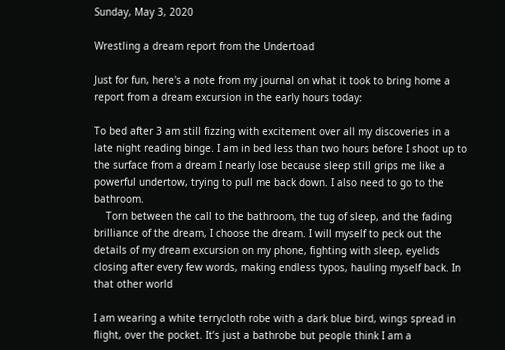Sunday, May 3, 2020

Wrestling a dream report from the Undertoad

Just for fun, here's a note from my journal on what it took to bring home a report from a dream excursion in the early hours today:

To bed after 3 am still fizzing with excitement over all my discoveries in a late night reading binge. I am in bed less than two hours before I shoot up to the surface from a dream I nearly lose because sleep still grips me like a powerful undertow, trying to pull me back down. I also need to go to the bathroom.
    Torn between the call to the bathroom, the tug of sleep, and the fading brilliance of the dream, I choose the dream. I will myself to peck out the details of my dream excursion on my phone, fighting with sleep, eyelids closing after every few words, making endless typos, hauling myself back. In that other world

I am wearing a white terrycloth robe with a dark blue bird, wings spread in flight, over the pocket. It’s just a bathrobe but people think I am a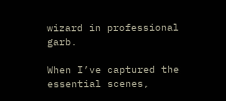wizard in professional garb.

When I’ve captured the essential scenes,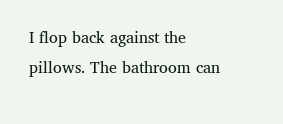I flop back against the pillows. The bathroom can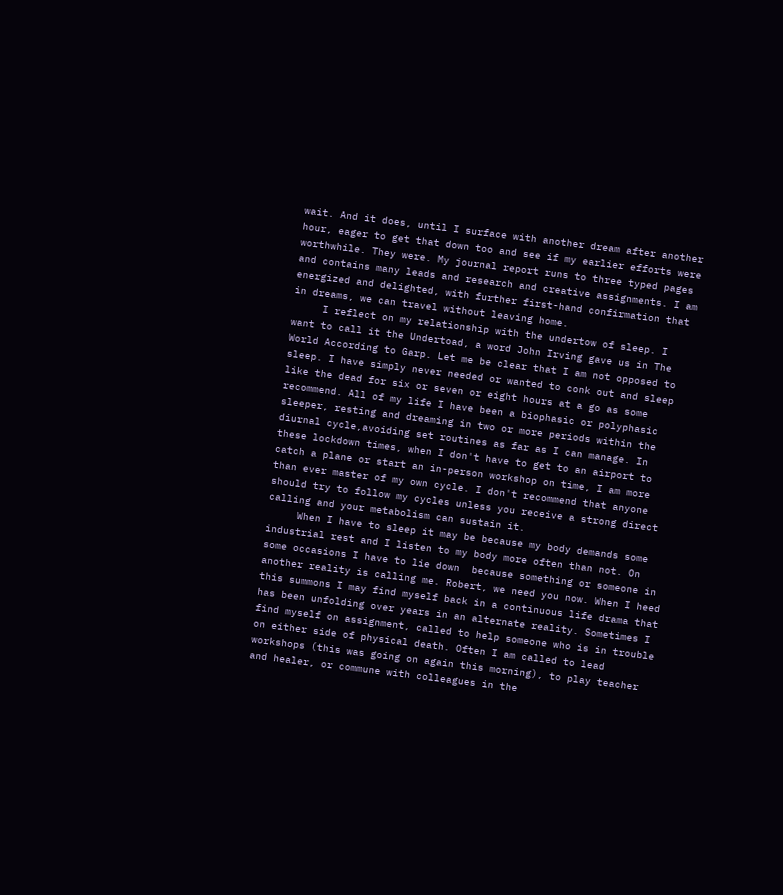wait. And it does, until I surface with another dream after another hour, eager to get that down too and see if my earlier efforts were worthwhile. They were. My journal report runs to three typed pages and contains many leads and research and creative assignments. I am energized and delighted, with further first-hand confirmation that in dreams, we can travel without leaving home.
     I reflect on my relationship with the undertow of sleep. I want to call it the Undertoad, a word John Irving gave us in The World According to Garp. Let me be clear that I am not opposed to sleep. I have simply never needed or wanted to conk out and sleep like the dead for six or seven or eight hours at a go as some recommend. All of my life I have been a biophasic or polyphasic sleeper, resting and dreaming in two or more periods within the diurnal cycle,avoiding set routines as far as I can manage. In these lockdown times, when I don't have to get to an airport to catch a plane or start an in-person workshop on time, I am more than ever master of my own cycle. I don't recommend that anyone should try to follow my cycles unless you receive a strong direct calling and your metabolism can sustain it.
     When I have to sleep it may be because my body demands some industrial rest and I listen to my body more often than not. On some occasions I have to lie down  because something or someone in another reality is calling me. Robert, we need you now. When I heed this summons I may find myself back in a continuous life drama that has been unfolding over years in an alternate reality. Sometimes I find myself on assignment, called to help someone who is in trouble on either side of physical death. Often I am called to lead workshops (this was going on again this morning), to play teacher and healer, or commune with colleagues in the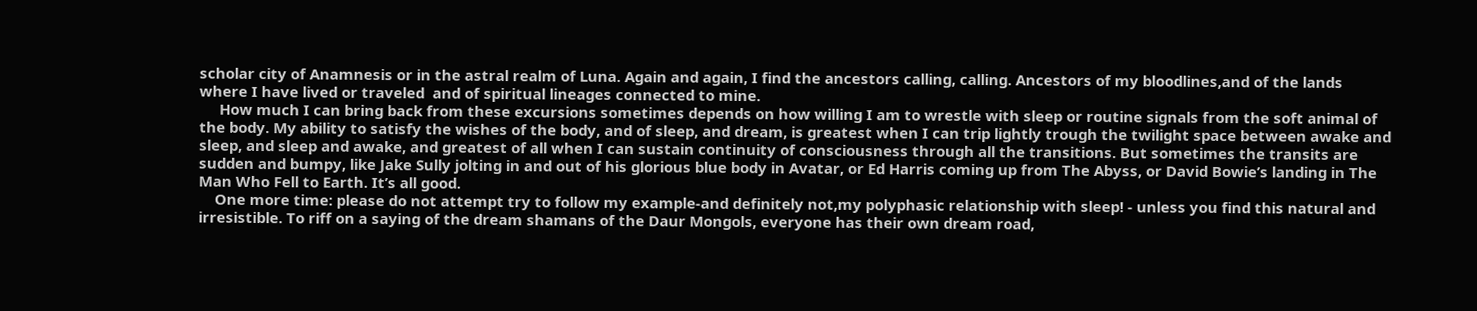scholar city of Anamnesis or in the astral realm of Luna. Again and again, I find the ancestors calling, calling. Ancestors of my bloodlines,and of the lands where I have lived or traveled  and of spiritual lineages connected to mine.
     How much I can bring back from these excursions sometimes depends on how willing I am to wrestle with sleep or routine signals from the soft animal of the body. My ability to satisfy the wishes of the body, and of sleep, and dream, is greatest when I can trip lightly trough the twilight space between awake and sleep, and sleep and awake, and greatest of all when I can sustain continuity of consciousness through all the transitions. But sometimes the transits are sudden and bumpy, like Jake Sully jolting in and out of his glorious blue body in Avatar, or Ed Harris coming up from The Abyss, or David Bowie’s landing in The Man Who Fell to Earth. It’s all good.
    One more time: please do not attempt try to follow my example-and definitely not,my polyphasic relationship with sleep! - unless you find this natural and irresistible. To riff on a saying of the dream shamans of the Daur Mongols, everyone has their own dream road,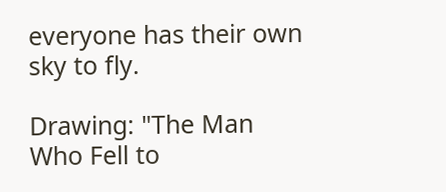everyone has their own sky to fly.

Drawing: "The Man Who Fell to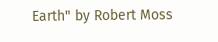Earth" by Robert Moss